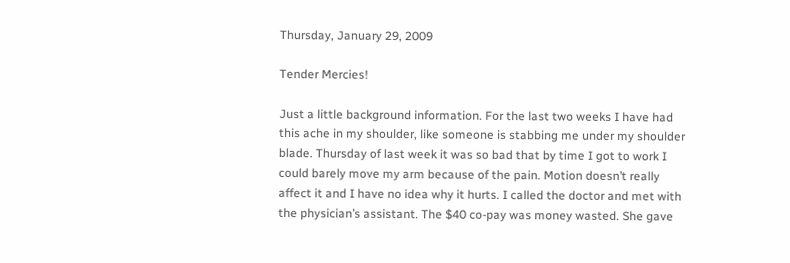Thursday, January 29, 2009

Tender Mercies!

Just a little background information. For the last two weeks I have had this ache in my shoulder, like someone is stabbing me under my shoulder blade. Thursday of last week it was so bad that by time I got to work I could barely move my arm because of the pain. Motion doesn’t really affect it and I have no idea why it hurts. I called the doctor and met with the physician’s assistant. The $40 co-pay was money wasted. She gave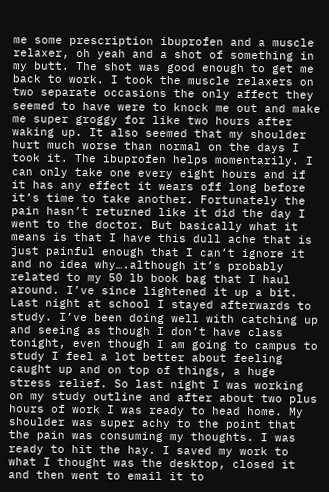me some prescription ibuprofen and a muscle relaxer, oh yeah and a shot of something in my butt. The shot was good enough to get me back to work. I took the muscle relaxers on two separate occasions the only affect they seemed to have were to knock me out and make me super groggy for like two hours after waking up. It also seemed that my shoulder hurt much worse than normal on the days I took it. The ibuprofen helps momentarily. I can only take one every eight hours and if it has any effect it wears off long before it’s time to take another. Fortunately the pain hasn’t returned like it did the day I went to the doctor. But basically what it means is that I have this dull ache that is just painful enough that I can’t ignore it and no idea why….although it’s probably related to my 50 lb book bag that I haul around. I’ve since lightened it up a bit. Last night at school I stayed afterwards to study. I’ve been doing well with catching up and seeing as though I don’t have class tonight, even though I am going to campus to study I feel a lot better about feeling caught up and on top of things, a huge stress relief. So last night I was working on my study outline and after about two plus hours of work I was ready to head home. My shoulder was super achy to the point that the pain was consuming my thoughts. I was ready to hit the hay. I saved my work to what I thought was the desktop, closed it and then went to email it to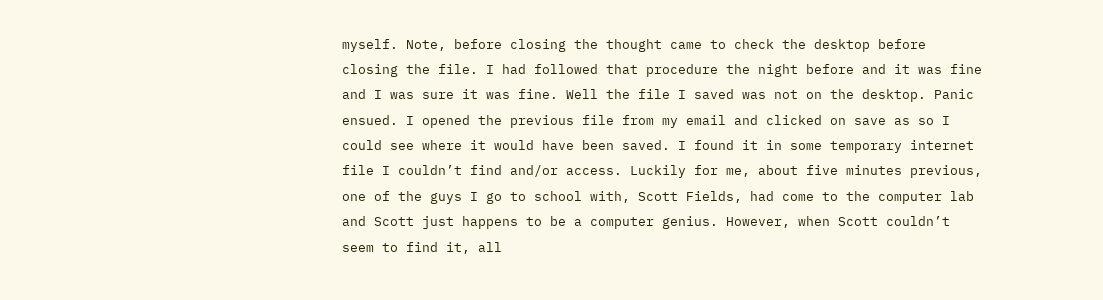myself. Note, before closing the thought came to check the desktop before closing the file. I had followed that procedure the night before and it was fine and I was sure it was fine. Well the file I saved was not on the desktop. Panic ensued. I opened the previous file from my email and clicked on save as so I could see where it would have been saved. I found it in some temporary internet file I couldn’t find and/or access. Luckily for me, about five minutes previous, one of the guys I go to school with, Scott Fields, had come to the computer lab and Scott just happens to be a computer genius. However, when Scott couldn’t seem to find it, all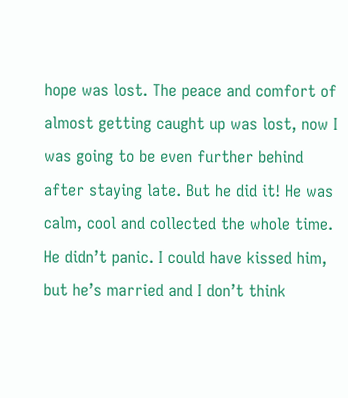hope was lost. The peace and comfort of almost getting caught up was lost, now I was going to be even further behind after staying late. But he did it! He was calm, cool and collected the whole time. He didn’t panic. I could have kissed him, but he’s married and I don’t think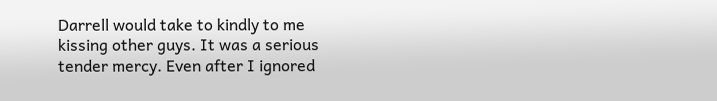Darrell would take to kindly to me kissing other guys. It was a serious tender mercy. Even after I ignored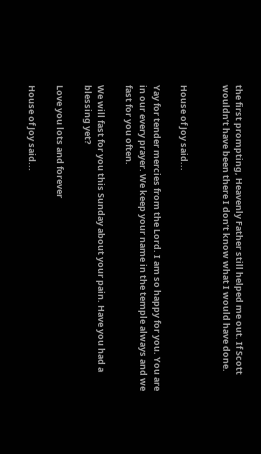the first prompting, Heavenly Father still helped me out. If Scott wouldn’t have been there I don’t know what I would have done.


House of Joy said...

Yay for tender mercies from the Lord. I am so happy for you. You are in our every prayer. We keep your name in the temple always and we fast for you often.

We will fast for you this Sunday about your pain. Have you had a blessing yet?

Love you lots and forever

House of Joy said...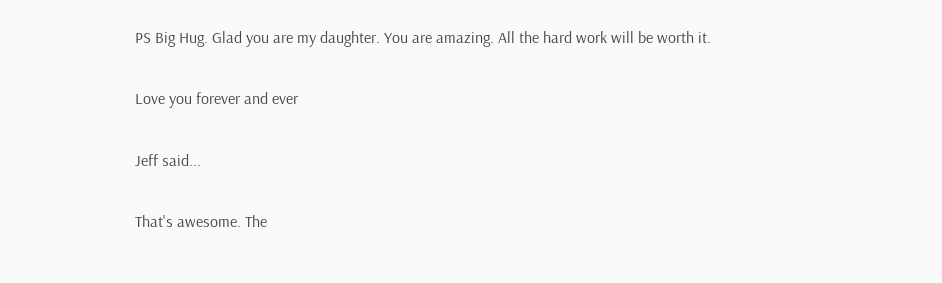PS Big Hug. Glad you are my daughter. You are amazing. All the hard work will be worth it.

Love you forever and ever

Jeff said...

That's awesome. The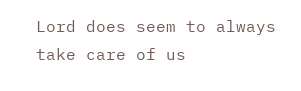Lord does seem to always take care of us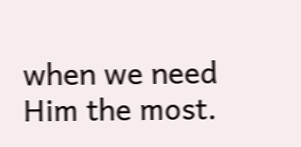when we need Him the most.